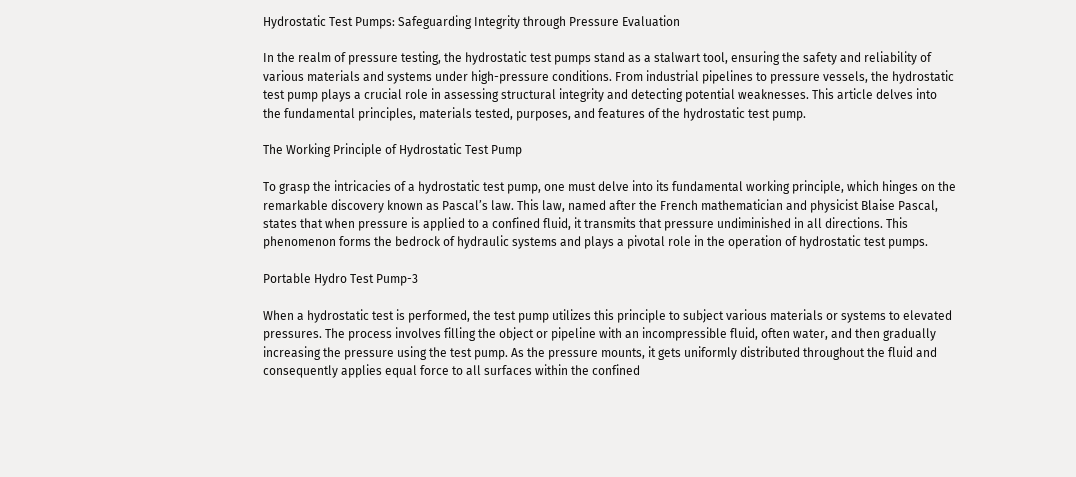Hydrostatic Test Pumps: Safeguarding Integrity through Pressure Evaluation

In the realm of pressure testing, the hydrostatic test pumps stand as a stalwart tool, ensuring the safety and reliability of various materials and systems under high-pressure conditions. From industrial pipelines to pressure vessels, the hydrostatic test pump plays a crucial role in assessing structural integrity and detecting potential weaknesses. This article delves into the fundamental principles, materials tested, purposes, and features of the hydrostatic test pump.

The Working Principle of Hydrostatic Test Pump

To grasp the intricacies of a hydrostatic test pump, one must delve into its fundamental working principle, which hinges on the remarkable discovery known as Pascal’s law. This law, named after the French mathematician and physicist Blaise Pascal, states that when pressure is applied to a confined fluid, it transmits that pressure undiminished in all directions. This phenomenon forms the bedrock of hydraulic systems and plays a pivotal role in the operation of hydrostatic test pumps.

Portable Hydro Test Pump-3

When a hydrostatic test is performed, the test pump utilizes this principle to subject various materials or systems to elevated pressures. The process involves filling the object or pipeline with an incompressible fluid, often water, and then gradually increasing the pressure using the test pump. As the pressure mounts, it gets uniformly distributed throughout the fluid and consequently applies equal force to all surfaces within the confined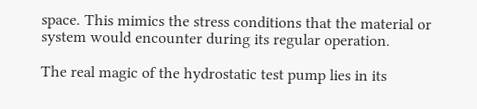space. This mimics the stress conditions that the material or system would encounter during its regular operation.

The real magic of the hydrostatic test pump lies in its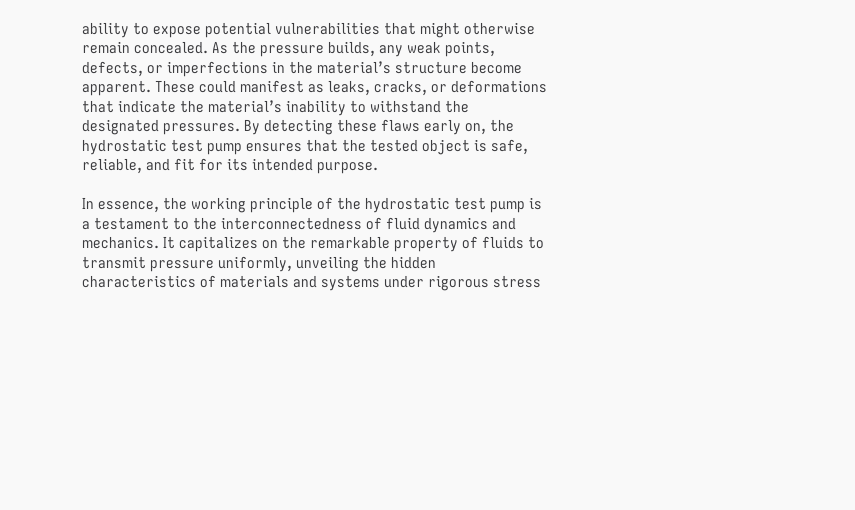ability to expose potential vulnerabilities that might otherwise remain concealed. As the pressure builds, any weak points, defects, or imperfections in the material’s structure become apparent. These could manifest as leaks, cracks, or deformations that indicate the material’s inability to withstand the designated pressures. By detecting these flaws early on, the hydrostatic test pump ensures that the tested object is safe, reliable, and fit for its intended purpose.

In essence, the working principle of the hydrostatic test pump is a testament to the interconnectedness of fluid dynamics and mechanics. It capitalizes on the remarkable property of fluids to transmit pressure uniformly, unveiling the hidden characteristics of materials and systems under rigorous stress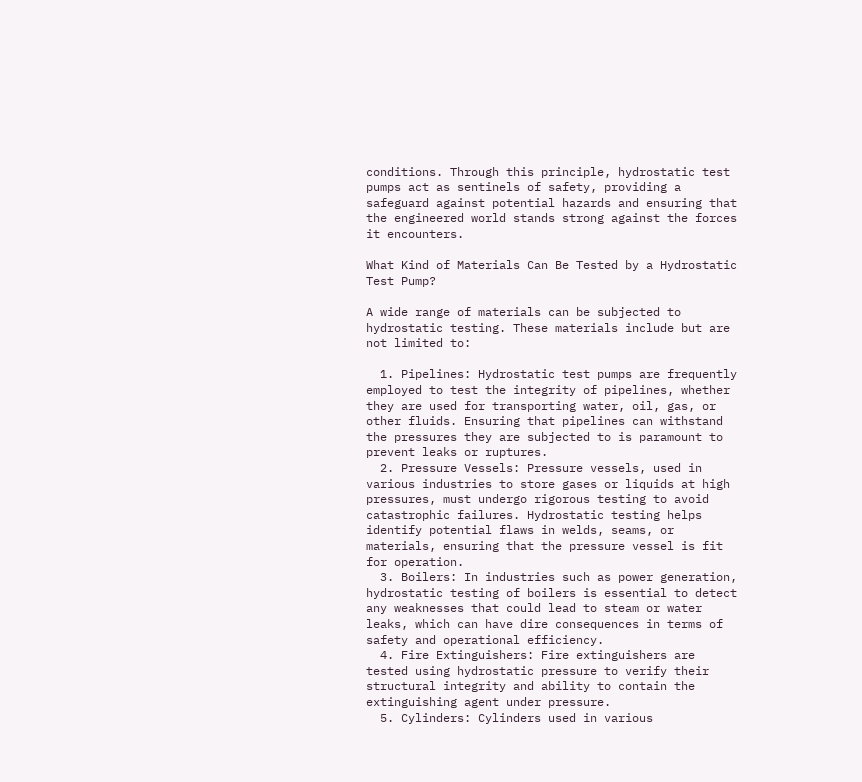conditions. Through this principle, hydrostatic test pumps act as sentinels of safety, providing a safeguard against potential hazards and ensuring that the engineered world stands strong against the forces it encounters.

What Kind of Materials Can Be Tested by a Hydrostatic Test Pump?

A wide range of materials can be subjected to hydrostatic testing. These materials include but are not limited to:

  1. Pipelines: Hydrostatic test pumps are frequently employed to test the integrity of pipelines, whether they are used for transporting water, oil, gas, or other fluids. Ensuring that pipelines can withstand the pressures they are subjected to is paramount to prevent leaks or ruptures.
  2. Pressure Vessels: Pressure vessels, used in various industries to store gases or liquids at high pressures, must undergo rigorous testing to avoid catastrophic failures. Hydrostatic testing helps identify potential flaws in welds, seams, or materials, ensuring that the pressure vessel is fit for operation.
  3. Boilers: In industries such as power generation, hydrostatic testing of boilers is essential to detect any weaknesses that could lead to steam or water leaks, which can have dire consequences in terms of safety and operational efficiency.
  4. Fire Extinguishers: Fire extinguishers are tested using hydrostatic pressure to verify their structural integrity and ability to contain the extinguishing agent under pressure.
  5. Cylinders: Cylinders used in various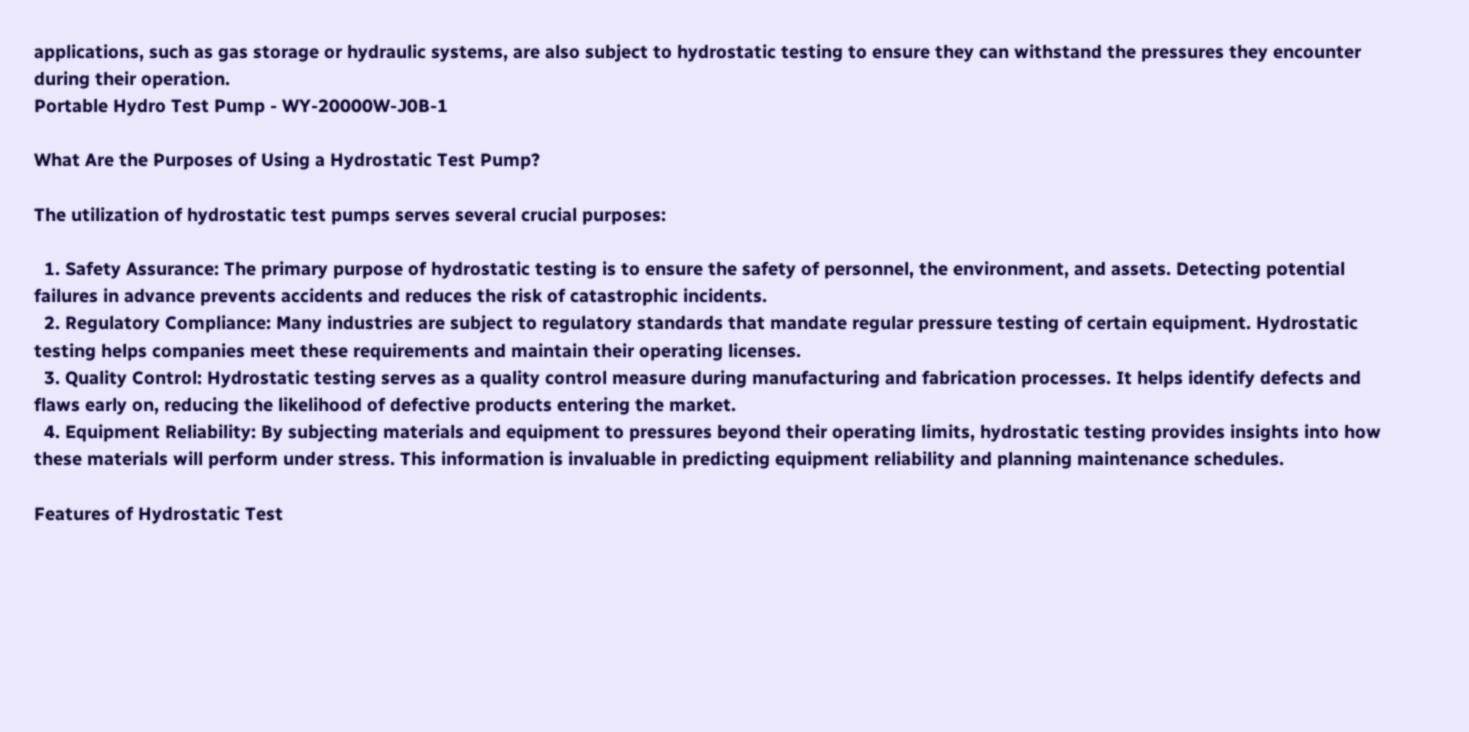applications, such as gas storage or hydraulic systems, are also subject to hydrostatic testing to ensure they can withstand the pressures they encounter during their operation.
Portable Hydro Test Pump - WY-20000W-J0B-1

What Are the Purposes of Using a Hydrostatic Test Pump?

The utilization of hydrostatic test pumps serves several crucial purposes:

  1. Safety Assurance: The primary purpose of hydrostatic testing is to ensure the safety of personnel, the environment, and assets. Detecting potential failures in advance prevents accidents and reduces the risk of catastrophic incidents.
  2. Regulatory Compliance: Many industries are subject to regulatory standards that mandate regular pressure testing of certain equipment. Hydrostatic testing helps companies meet these requirements and maintain their operating licenses.
  3. Quality Control: Hydrostatic testing serves as a quality control measure during manufacturing and fabrication processes. It helps identify defects and flaws early on, reducing the likelihood of defective products entering the market.
  4. Equipment Reliability: By subjecting materials and equipment to pressures beyond their operating limits, hydrostatic testing provides insights into how these materials will perform under stress. This information is invaluable in predicting equipment reliability and planning maintenance schedules.

Features of Hydrostatic Test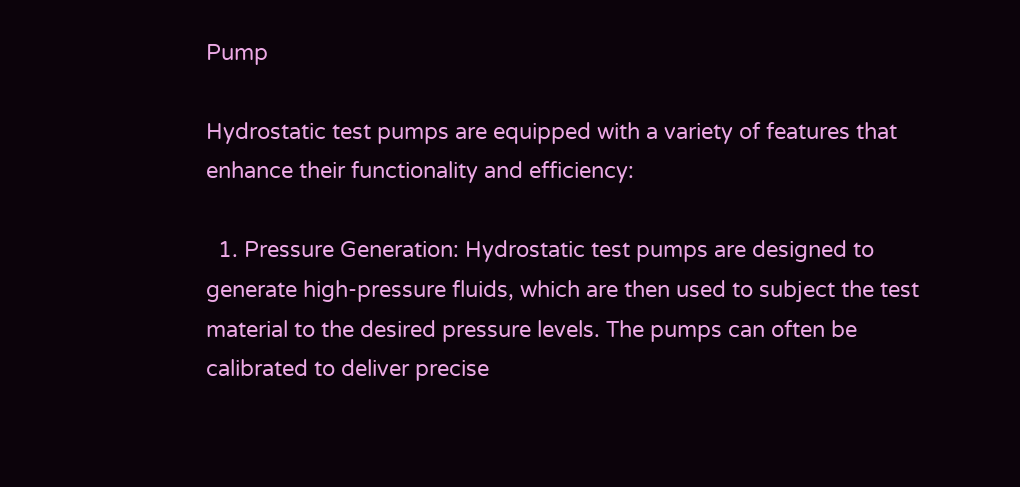Pump

Hydrostatic test pumps are equipped with a variety of features that enhance their functionality and efficiency:

  1. Pressure Generation: Hydrostatic test pumps are designed to generate high-pressure fluids, which are then used to subject the test material to the desired pressure levels. The pumps can often be calibrated to deliver precise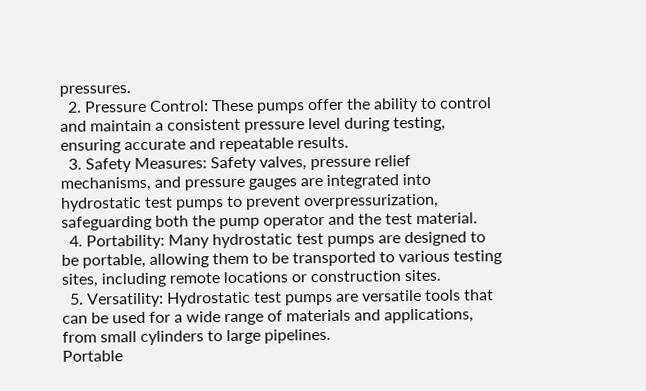pressures.
  2. Pressure Control: These pumps offer the ability to control and maintain a consistent pressure level during testing, ensuring accurate and repeatable results.
  3. Safety Measures: Safety valves, pressure relief mechanisms, and pressure gauges are integrated into hydrostatic test pumps to prevent overpressurization, safeguarding both the pump operator and the test material.
  4. Portability: Many hydrostatic test pumps are designed to be portable, allowing them to be transported to various testing sites, including remote locations or construction sites.
  5. Versatility: Hydrostatic test pumps are versatile tools that can be used for a wide range of materials and applications, from small cylinders to large pipelines.
Portable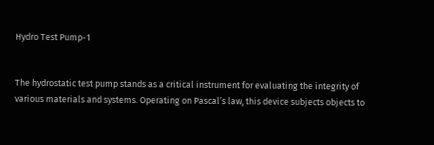Hydro Test Pump-1


The hydrostatic test pump stands as a critical instrument for evaluating the integrity of various materials and systems. Operating on Pascal’s law, this device subjects objects to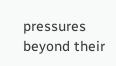pressures beyond their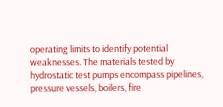operating limits to identify potential weaknesses. The materials tested by hydrostatic test pumps encompass pipelines, pressure vessels, boilers, fire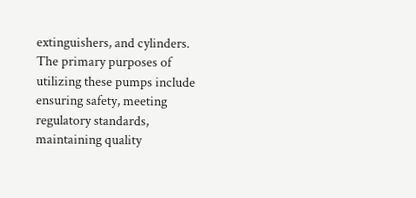extinguishers, and cylinders. The primary purposes of utilizing these pumps include ensuring safety, meeting regulatory standards, maintaining quality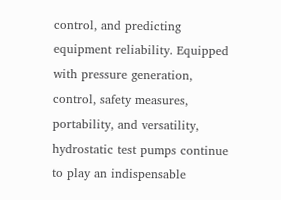control, and predicting equipment reliability. Equipped with pressure generation, control, safety measures, portability, and versatility, hydrostatic test pumps continue to play an indispensable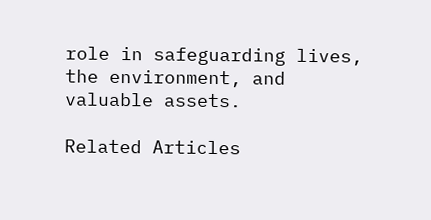role in safeguarding lives, the environment, and valuable assets.

Related Articles